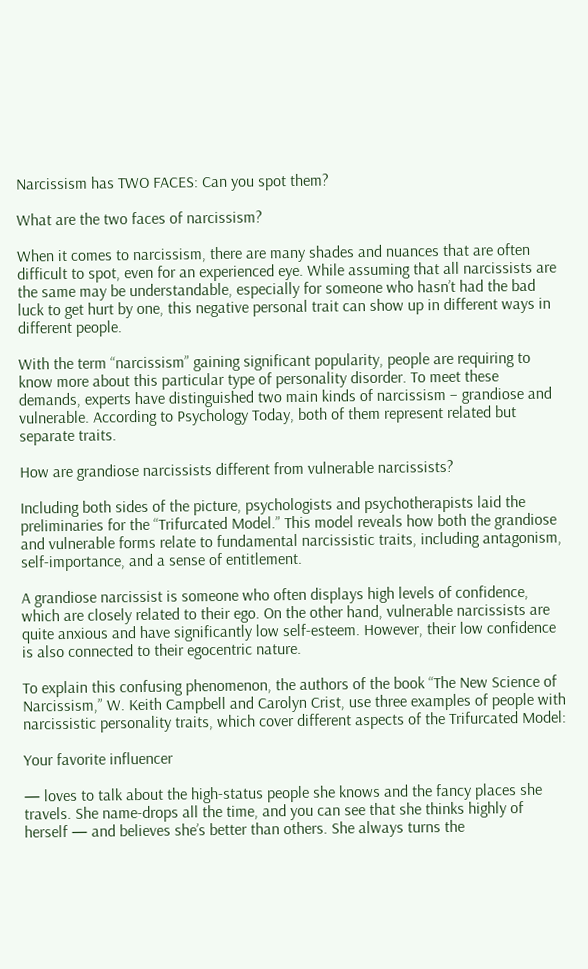Narcissism has TWO FACES: Can you spot them?

What are the two faces of narcissism?

When it comes to narcissism, there are many shades and nuances that are often difficult to spot, even for an experienced eye. While assuming that all narcissists are the same may be understandable, especially for someone who hasn’t had the bad luck to get hurt by one, this negative personal trait can show up in different ways in different people.

With the term “narcissism” gaining significant popularity, people are requiring to know more about this particular type of personality disorder. To meet these demands, experts have distinguished two main kinds of narcissism – grandiose and vulnerable. According to Psychology Today, both of them represent related but separate traits.

How are grandiose narcissists different from vulnerable narcissists?

Including both sides of the picture, psychologists and psychotherapists laid the preliminaries for the “Trifurcated Model.” This model reveals how both the grandiose and vulnerable forms relate to fundamental narcissistic traits, including antagonism, self-importance, and a sense of entitlement.

A grandiose narcissist is someone who often displays high levels of confidence, which are closely related to their ego. On the other hand, vulnerable narcissists are quite anxious and have significantly low self-esteem. However, their low confidence is also connected to their egocentric nature.

To explain this confusing phenomenon, the authors of the book “The New Science of Narcissism,” W. Keith Campbell and Carolyn Crist, use three examples of people with narcissistic personality traits, which cover different aspects of the Trifurcated Model:

Your favorite influencer

— loves to talk about the high-status people she knows and the fancy places she travels. She name-drops all the time, and you can see that she thinks highly of herself — and believes she’s better than others. She always turns the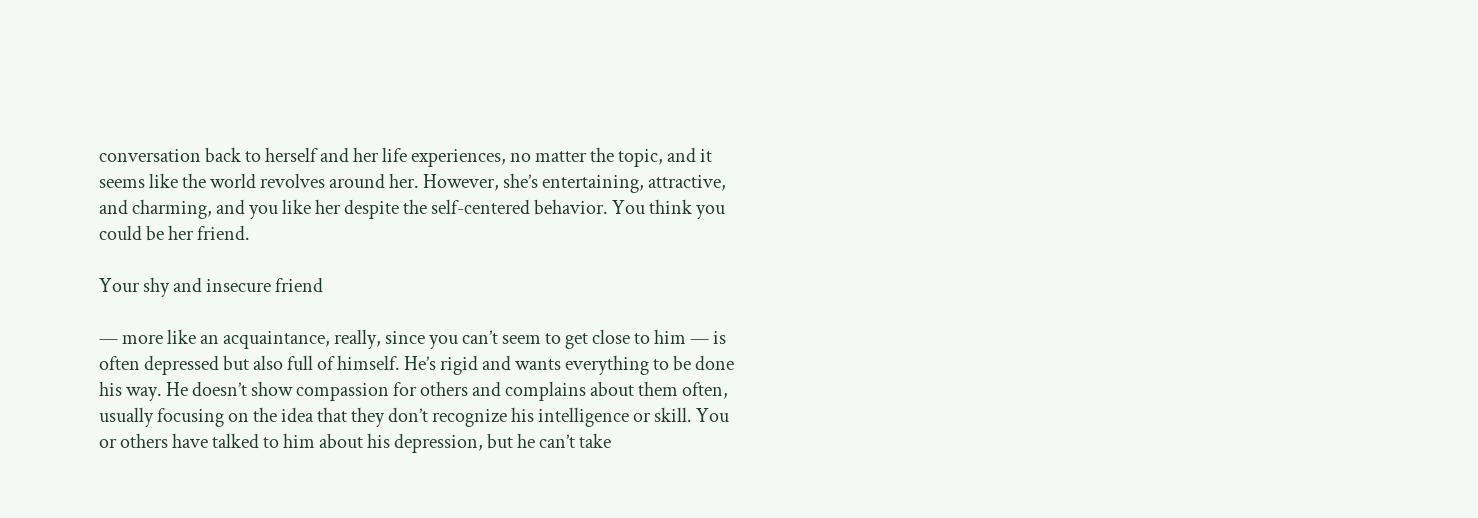conversation back to herself and her life experiences, no matter the topic, and it seems like the world revolves around her. However, she’s entertaining, attractive, and charming, and you like her despite the self-centered behavior. You think you could be her friend.

Your shy and insecure friend

— more like an acquaintance, really, since you can’t seem to get close to him — is often depressed but also full of himself. He’s rigid and wants everything to be done his way. He doesn’t show compassion for others and complains about them often, usually focusing on the idea that they don’t recognize his intelligence or skill. You or others have talked to him about his depression, but he can’t take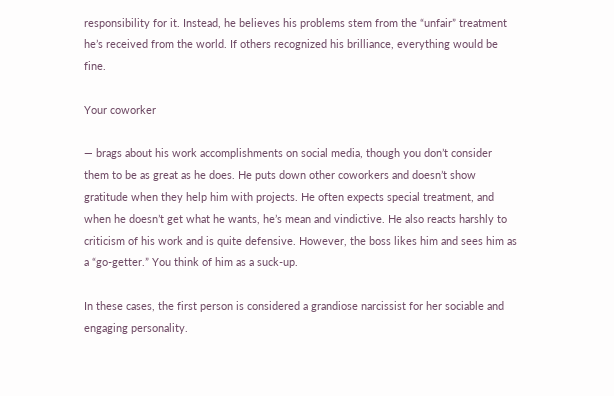responsibility for it. Instead, he believes his problems stem from the “unfair” treatment he’s received from the world. If others recognized his brilliance, everything would be fine.

Your coworker

— brags about his work accomplishments on social media, though you don’t consider them to be as great as he does. He puts down other coworkers and doesn’t show gratitude when they help him with projects. He often expects special treatment, and when he doesn’t get what he wants, he’s mean and vindictive. He also reacts harshly to criticism of his work and is quite defensive. However, the boss likes him and sees him as a “go-getter.” You think of him as a suck-up.

In these cases, the first person is considered a grandiose narcissist for her sociable and engaging personality.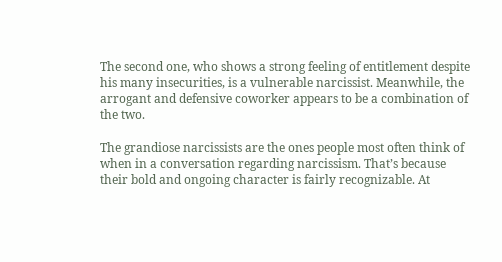The second one, who shows a strong feeling of entitlement despite his many insecurities, is a vulnerable narcissist. Meanwhile, the arrogant and defensive coworker appears to be a combination of the two.

The grandiose narcissists are the ones people most often think of when in a conversation regarding narcissism. That’s because their bold and ongoing character is fairly recognizable. At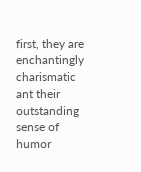first, they are enchantingly charismatic ant their outstanding sense of humor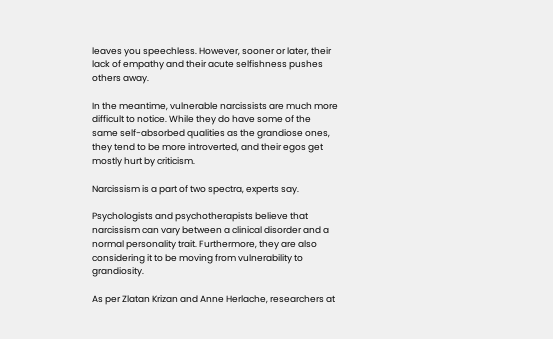leaves you speechless. However, sooner or later, their lack of empathy and their acute selfishness pushes others away.

In the meantime, vulnerable narcissists are much more difficult to notice. While they do have some of the same self-absorbed qualities as the grandiose ones, they tend to be more introverted, and their egos get mostly hurt by criticism.

Narcissism is a part of two spectra, experts say.

Psychologists and psychotherapists believe that narcissism can vary between a clinical disorder and a normal personality trait. Furthermore, they are also considering it to be moving from vulnerability to grandiosity.

As per Zlatan Krizan and Anne Herlache, researchers at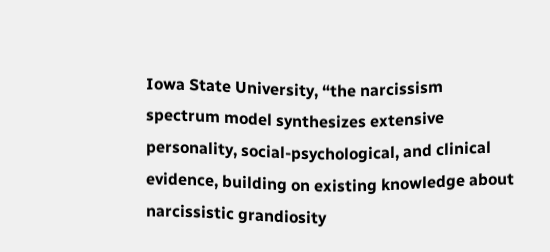Iowa State University, “the narcissism spectrum model synthesizes extensive personality, social-psychological, and clinical evidence, building on existing knowledge about narcissistic grandiosity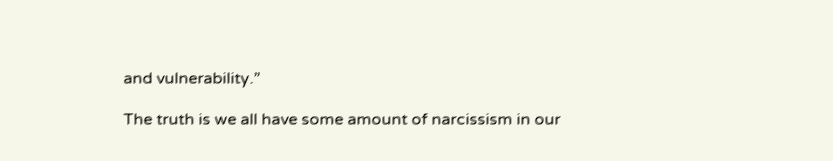and vulnerability.”

The truth is we all have some amount of narcissism in our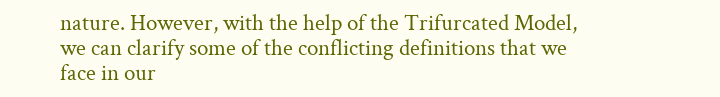nature. However, with the help of the Trifurcated Model, we can clarify some of the conflicting definitions that we face in our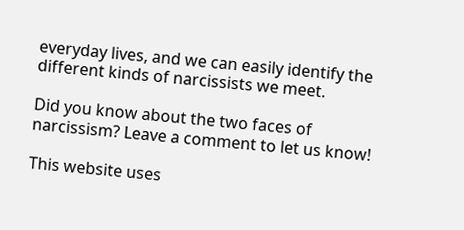everyday lives, and we can easily identify the different kinds of narcissists we meet.

Did you know about the two faces of narcissism? Leave a comment to let us know!

This website uses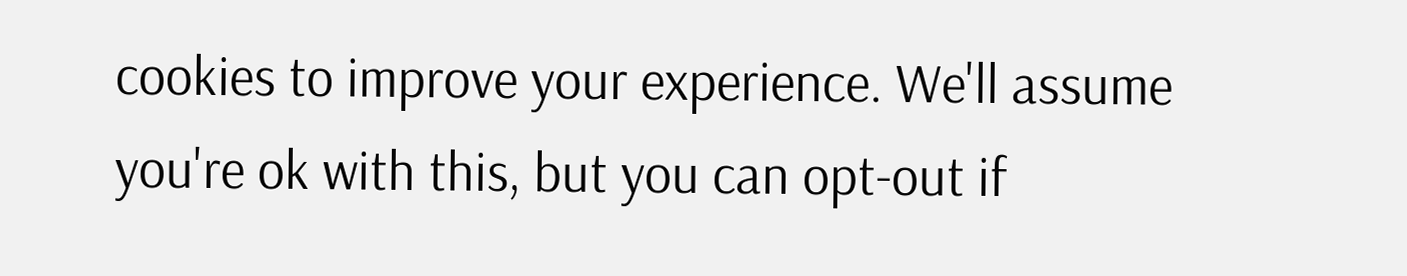cookies to improve your experience. We'll assume you're ok with this, but you can opt-out if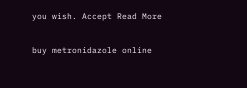you wish. Accept Read More

buy metronidazole online